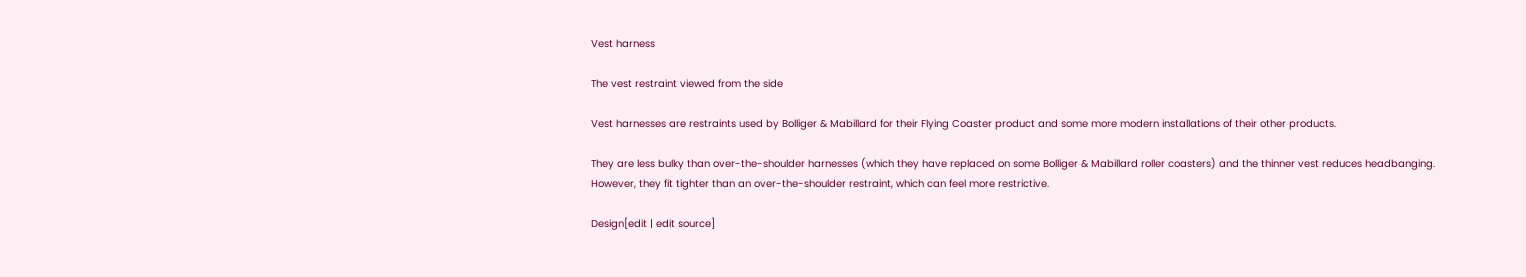Vest harness

The vest restraint viewed from the side

Vest harnesses are restraints used by Bolliger & Mabillard for their Flying Coaster product and some more modern installations of their other products.

They are less bulky than over-the-shoulder harnesses (which they have replaced on some Bolliger & Mabillard roller coasters) and the thinner vest reduces headbanging. However, they fit tighter than an over-the-shoulder restraint, which can feel more restrictive.

Design[edit | edit source]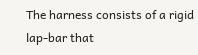The harness consists of a rigid lap-bar that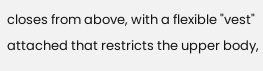closes from above, with a flexible "vest" attached that restricts the upper body,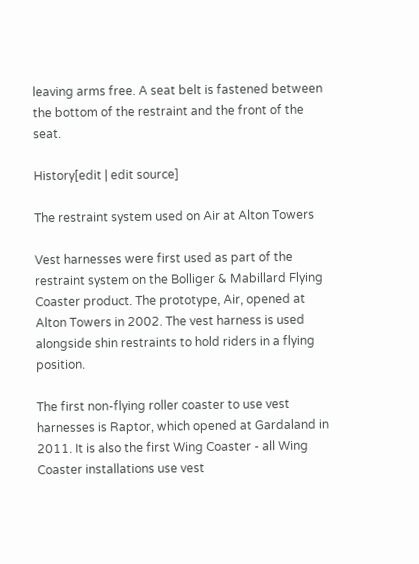leaving arms free. A seat belt is fastened between the bottom of the restraint and the front of the seat.

History[edit | edit source]

The restraint system used on Air at Alton Towers

Vest harnesses were first used as part of the restraint system on the Bolliger & Mabillard Flying Coaster product. The prototype, Air, opened at Alton Towers in 2002. The vest harness is used alongside shin restraints to hold riders in a flying position.

The first non-flying roller coaster to use vest harnesses is Raptor, which opened at Gardaland in 2011. It is also the first Wing Coaster - all Wing Coaster installations use vest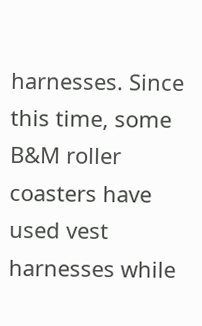harnesses. Since this time, some B&M roller coasters have used vest harnesses while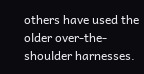others have used the older over-the-shoulder harnesses.